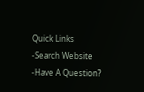Quick Links
-Search Website
-Have A Question?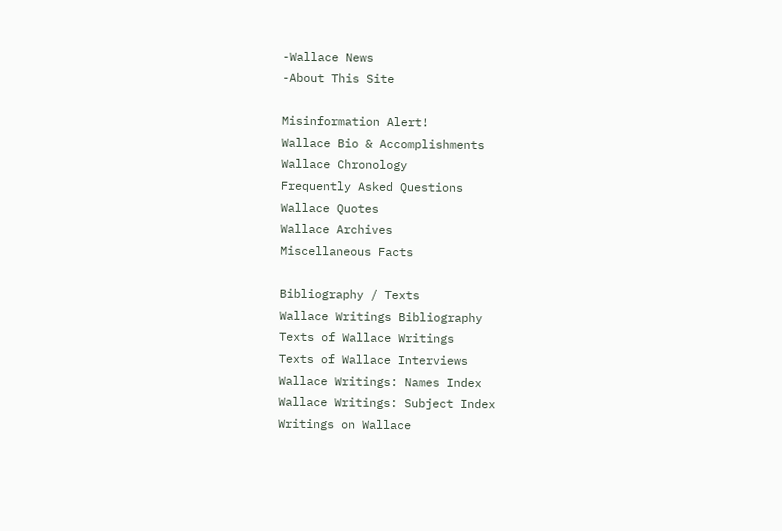-Wallace News
-About This Site

Misinformation Alert!
Wallace Bio & Accomplishments
Wallace Chronology
Frequently Asked Questions
Wallace Quotes
Wallace Archives
Miscellaneous Facts

Bibliography / Texts
Wallace Writings Bibliography
Texts of Wallace Writings
Texts of Wallace Interviews
Wallace Writings: Names Index
Wallace Writings: Subject Index
Writings on Wallace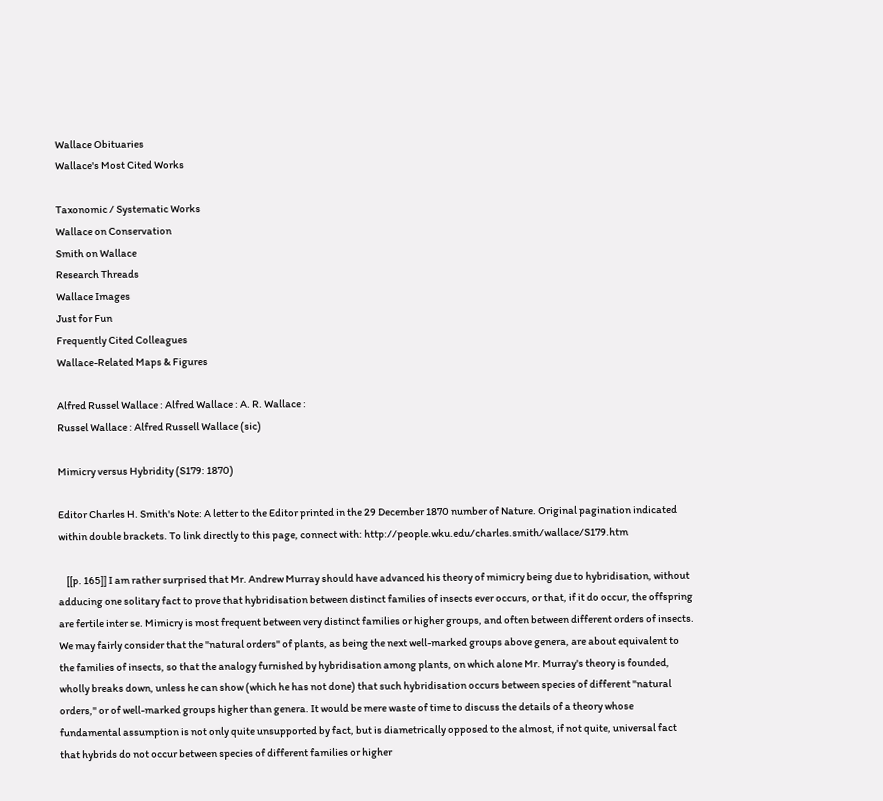Wallace Obituaries
Wallace's Most Cited Works

Taxonomic / Systematic Works
Wallace on Conservation
Smith on Wallace
Research Threads
Wallace Images
Just for Fun
Frequently Cited Colleagues
Wallace-Related Maps & Figures

Alfred Russel Wallace : Alfred Wallace : A. R. Wallace :
Russel Wallace : Alfred Russell Wallace (sic)

Mimicry versus Hybridity (S179: 1870)

Editor Charles H. Smith's Note: A letter to the Editor printed in the 29 December 1870 number of Nature. Original pagination indicated within double brackets. To link directly to this page, connect with: http://people.wku.edu/charles.smith/wallace/S179.htm

    [[p. 165]] I am rather surprised that Mr. Andrew Murray should have advanced his theory of mimicry being due to hybridisation, without adducing one solitary fact to prove that hybridisation between distinct families of insects ever occurs, or that, if it do occur, the offspring are fertile inter se. Mimicry is most frequent between very distinct families or higher groups, and often between different orders of insects. We may fairly consider that the "natural orders" of plants, as being the next well-marked groups above genera, are about equivalent to the families of insects, so that the analogy furnished by hybridisation among plants, on which alone Mr. Murray's theory is founded, wholly breaks down, unless he can show (which he has not done) that such hybridisation occurs between species of different "natural orders," or of well-marked groups higher than genera. It would be mere waste of time to discuss the details of a theory whose fundamental assumption is not only quite unsupported by fact, but is diametrically opposed to the almost, if not quite, universal fact that hybrids do not occur between species of different families or higher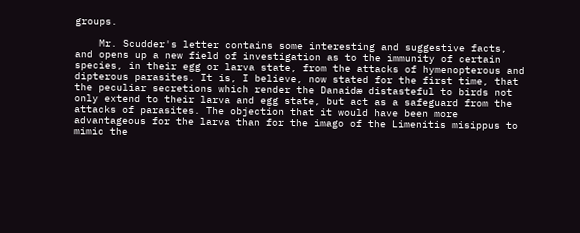groups.

    Mr. Scudder's letter contains some interesting and suggestive facts, and opens up a new field of investigation as to the immunity of certain species, in their egg or larva state, from the attacks of hymenopterous and dipterous parasites. It is, I believe, now stated for the first time, that the peculiar secretions which render the Danaidæ distasteful to birds not only extend to their larva and egg state, but act as a safeguard from the attacks of parasites. The objection that it would have been more advantageous for the larva than for the imago of the Limenitis misippus to mimic the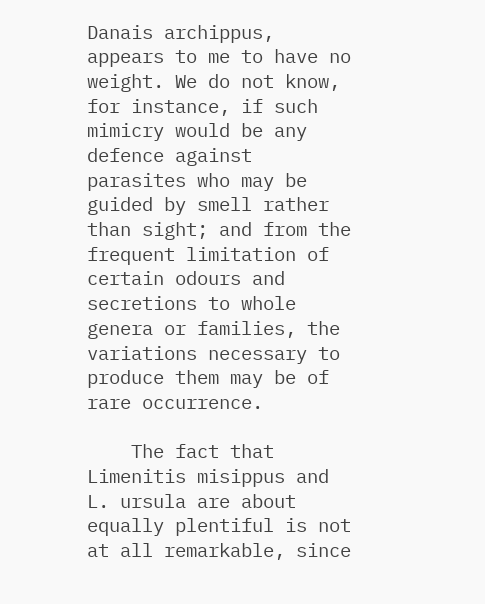Danais archippus, appears to me to have no weight. We do not know, for instance, if such mimicry would be any defence against parasites who may be guided by smell rather than sight; and from the frequent limitation of certain odours and secretions to whole genera or families, the variations necessary to produce them may be of rare occurrence.

    The fact that Limenitis misippus and L. ursula are about equally plentiful is not at all remarkable, since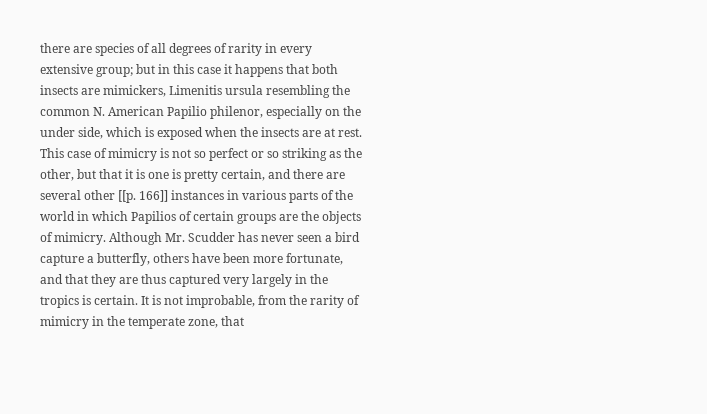there are species of all degrees of rarity in every extensive group; but in this case it happens that both insects are mimickers, Limenitis ursula resembling the common N. American Papilio philenor, especially on the under side, which is exposed when the insects are at rest. This case of mimicry is not so perfect or so striking as the other, but that it is one is pretty certain, and there are several other [[p. 166]] instances in various parts of the world in which Papilios of certain groups are the objects of mimicry. Although Mr. Scudder has never seen a bird capture a butterfly, others have been more fortunate, and that they are thus captured very largely in the tropics is certain. It is not improbable, from the rarity of mimicry in the temperate zone, that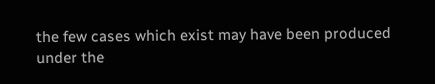the few cases which exist may have been produced under the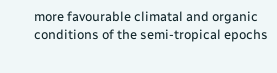more favourable climatal and organic conditions of the semi-tropical epochs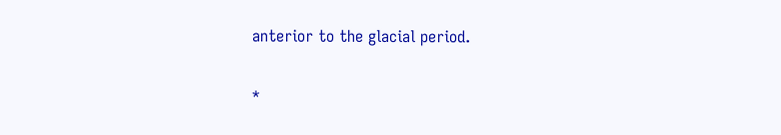anterior to the glacial period.

*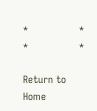*                 *                 *                 *

Return to Home